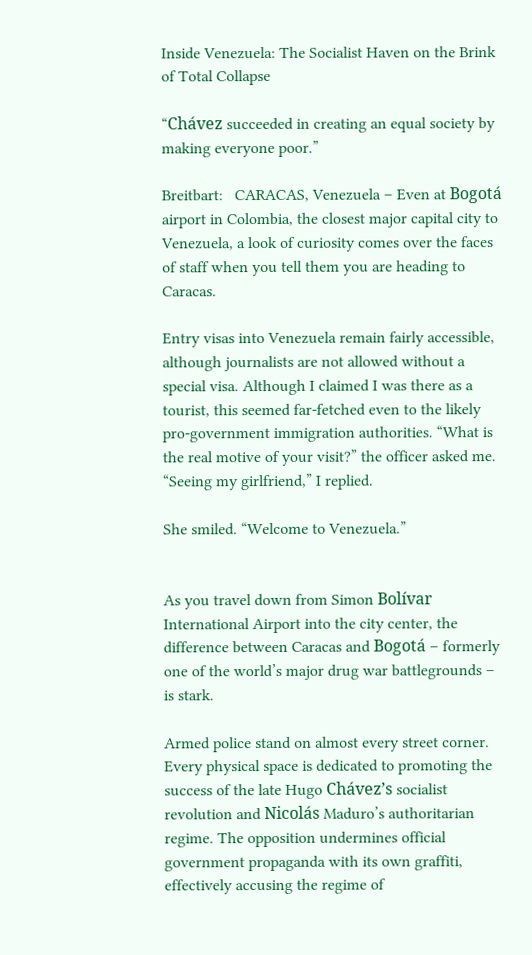Inside Venezuela: The Socialist Haven on the Brink of Total Collapse

“Chávez succeeded in creating an equal society by making everyone poor.”

Breitbart:   CARACAS, Venezuela – Even at Bogotá airport in Colombia, the closest major capital city to Venezuela, a look of curiosity comes over the faces of staff when you tell them you are heading to Caracas.

Entry visas into Venezuela remain fairly accessible, although journalists are not allowed without a special visa. Although I claimed I was there as a tourist, this seemed far-fetched even to the likely pro-government immigration authorities. “What is the real motive of your visit?” the officer asked me. “Seeing my girlfriend,” I replied.

She smiled. “Welcome to Venezuela.”


As you travel down from Simon Bolívar International Airport into the city center, the difference between Caracas and Bogotá – formerly one of the world’s major drug war battlegrounds – is stark.

Armed police stand on almost every street corner. Every physical space is dedicated to promoting the success of the late Hugo Chávez’s socialist revolution and Nicolás Maduro’s authoritarian regime. The opposition undermines official government propaganda with its own graffiti, effectively accusing the regime of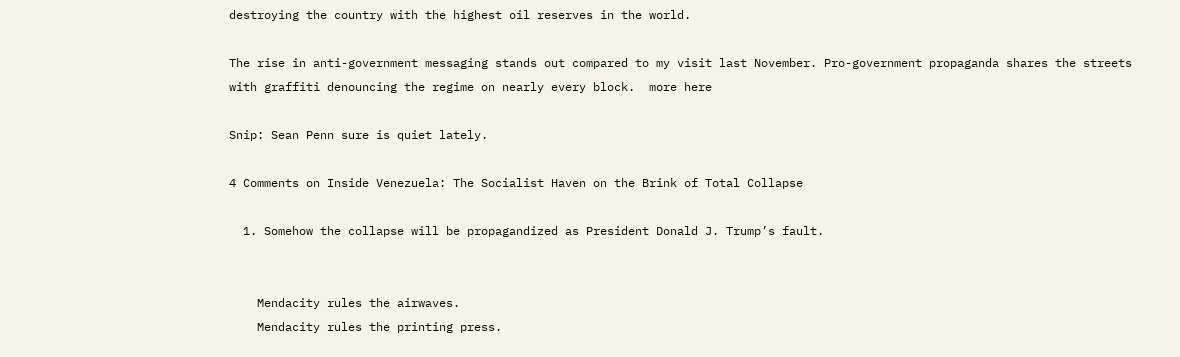destroying the country with the highest oil reserves in the world.

The rise in anti-government messaging stands out compared to my visit last November. Pro-government propaganda shares the streets with graffiti denouncing the regime on nearly every block.  more here

Snip: Sean Penn sure is quiet lately.

4 Comments on Inside Venezuela: The Socialist Haven on the Brink of Total Collapse

  1. Somehow the collapse will be propagandized as President Donald J. Trump’s fault.


    Mendacity rules the airwaves.
    Mendacity rules the printing press.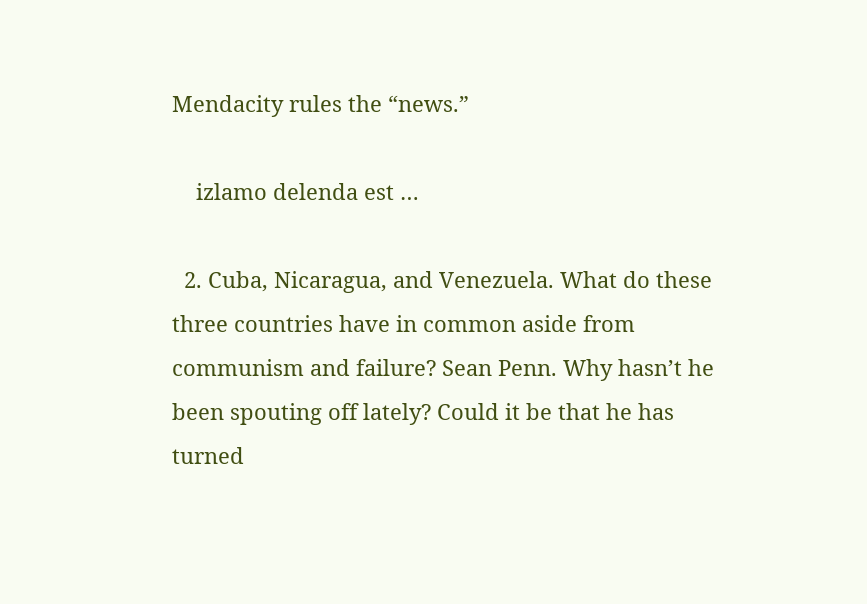Mendacity rules the “news.”

    izlamo delenda est …

  2. Cuba, Nicaragua, and Venezuela. What do these three countries have in common aside from communism and failure? Sean Penn. Why hasn’t he been spouting off lately? Could it be that he has turned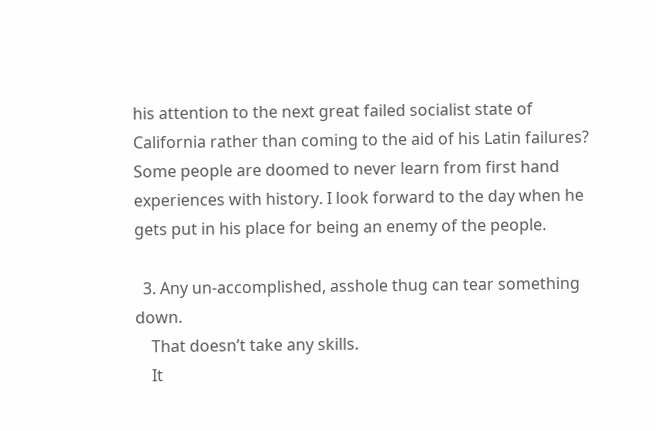his attention to the next great failed socialist state of California rather than coming to the aid of his Latin failures? Some people are doomed to never learn from first hand experiences with history. I look forward to the day when he gets put in his place for being an enemy of the people.

  3. Any un-accomplished, asshole thug can tear something down.
    That doesn’t take any skills.
    It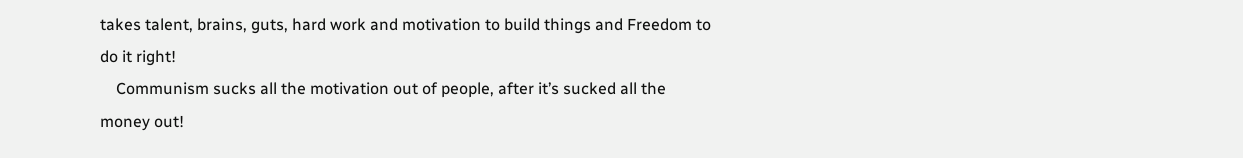takes talent, brains, guts, hard work and motivation to build things and Freedom to do it right!
    Communism sucks all the motivation out of people, after it’s sucked all the money out!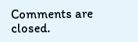Comments are closed.